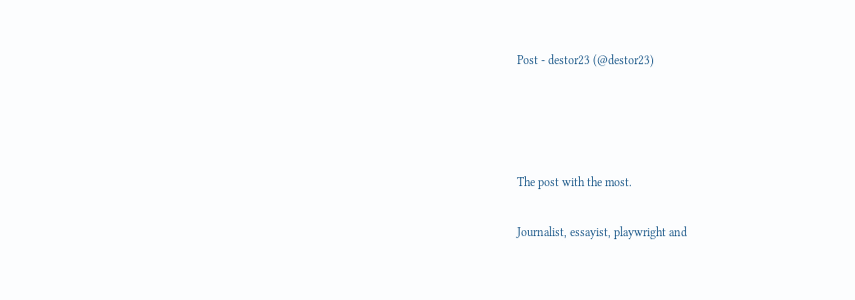Post - destor23 (@destor23)




The post with the most.

Journalist, essayist, playwright and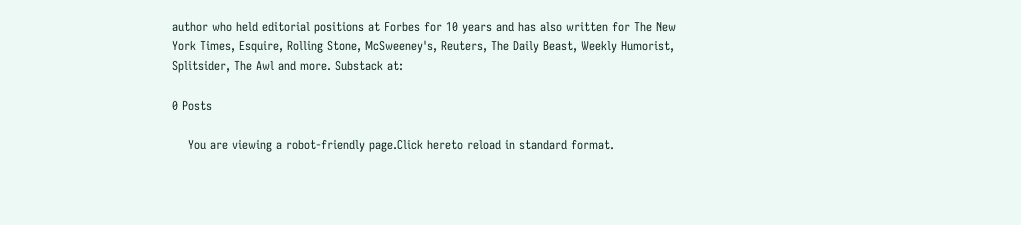author who held editorial positions at Forbes for 10 years and has also written for The New York Times, Esquire, Rolling Stone, McSweeney's, Reuters, The Daily Beast, Weekly Humorist, Splitsider, The Awl and more. Substack at:

0 Posts

    You are viewing a robot-friendly page.Click hereto reload in standard format.